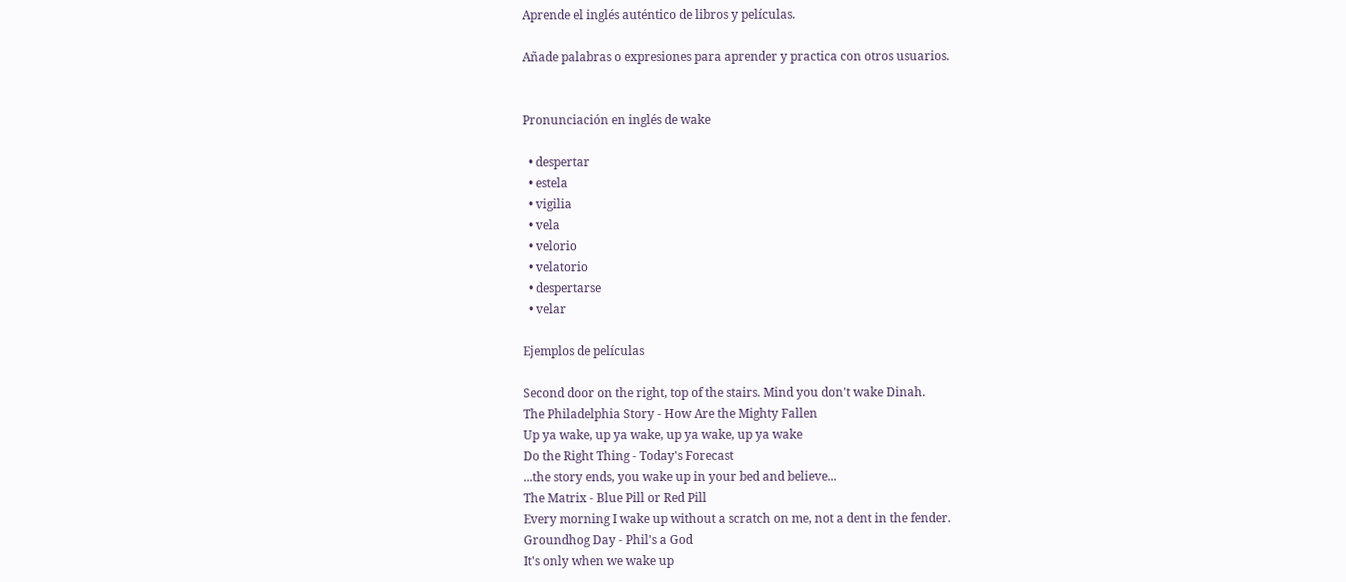Aprende el inglés auténtico de libros y películas.

Añade palabras o expresiones para aprender y practica con otros usuarios.


Pronunciación en inglés de wake

  • despertar
  • estela
  • vigilia
  • vela
  • velorio
  • velatorio
  • despertarse
  • velar

Ejemplos de películas

Second door on the right, top of the stairs. Mind you don't wake Dinah.
The Philadelphia Story - How Are the Mighty Fallen
Up ya wake, up ya wake, up ya wake, up ya wake
Do the Right Thing - Today's Forecast
...the story ends, you wake up in your bed and believe...
The Matrix - Blue Pill or Red Pill
Every morning I wake up without a scratch on me, not a dent in the fender.
Groundhog Day - Phil's a God
It's only when we wake up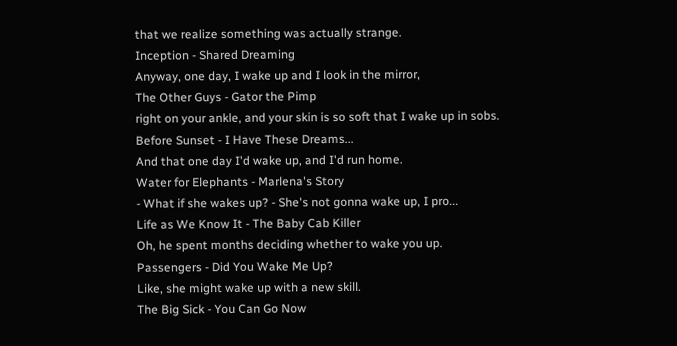that we realize something was actually strange.
Inception - Shared Dreaming
Anyway, one day, I wake up and I look in the mirror,
The Other Guys - Gator the Pimp
right on your ankle, and your skin is so soft that I wake up in sobs.
Before Sunset - I Have These Dreams...
And that one day I'd wake up, and I'd run home.
Water for Elephants - Marlena's Story
- What if she wakes up? - She's not gonna wake up, I pro...
Life as We Know It - The Baby Cab Killer
Oh, he spent months deciding whether to wake you up.
Passengers - Did You Wake Me Up?
Like, she might wake up with a new skill.
The Big Sick - You Can Go Now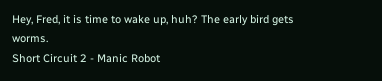Hey, Fred, it is time to wake up, huh? The early bird gets worms.
Short Circuit 2 - Manic Robot